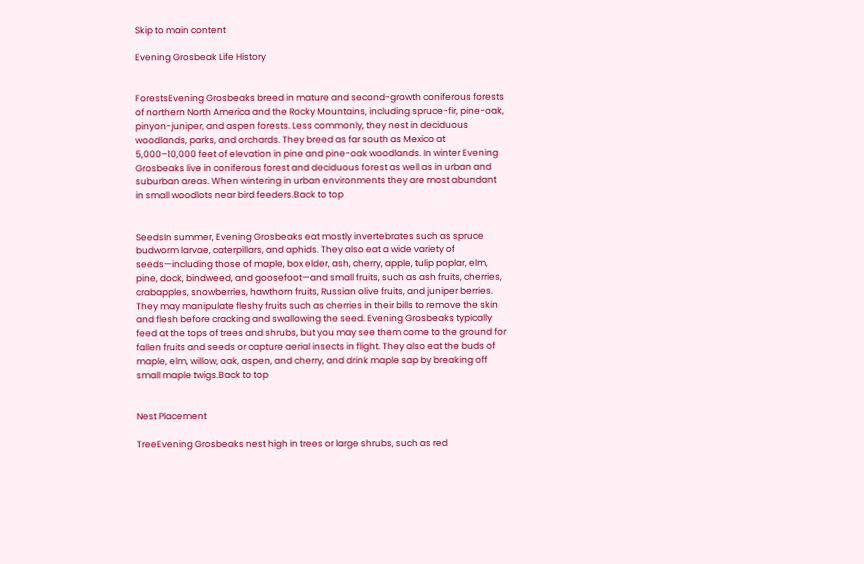Skip to main content

Evening Grosbeak Life History


ForestsEvening Grosbeaks breed in mature and second-growth coniferous forests of northern North America and the Rocky Mountains, including spruce-fir, pine-oak, pinyon-juniper, and aspen forests. Less commonly, they nest in deciduous woodlands, parks, and orchards. They breed as far south as Mexico at 5,000–10,000 feet of elevation in pine and pine-oak woodlands. In winter Evening Grosbeaks live in coniferous forest and deciduous forest as well as in urban and suburban areas. When wintering in urban environments they are most abundant in small woodlots near bird feeders.Back to top


SeedsIn summer, Evening Grosbeaks eat mostly invertebrates such as spruce budworm larvae, caterpillars, and aphids. They also eat a wide variety of seeds—including those of maple, box elder, ash, cherry, apple, tulip poplar, elm, pine, dock, bindweed, and goosefoot—and small fruits, such as ash fruits, cherries, crabapples, snowberries, hawthorn fruits, Russian olive fruits, and juniper berries. They may manipulate fleshy fruits such as cherries in their bills to remove the skin and flesh before cracking and swallowing the seed. Evening Grosbeaks typically feed at the tops of trees and shrubs, but you may see them come to the ground for fallen fruits and seeds or capture aerial insects in flight. They also eat the buds of maple, elm, willow, oak, aspen, and cherry, and drink maple sap by breaking off small maple twigs.Back to top


Nest Placement

TreeEvening Grosbeaks nest high in trees or large shrubs, such as red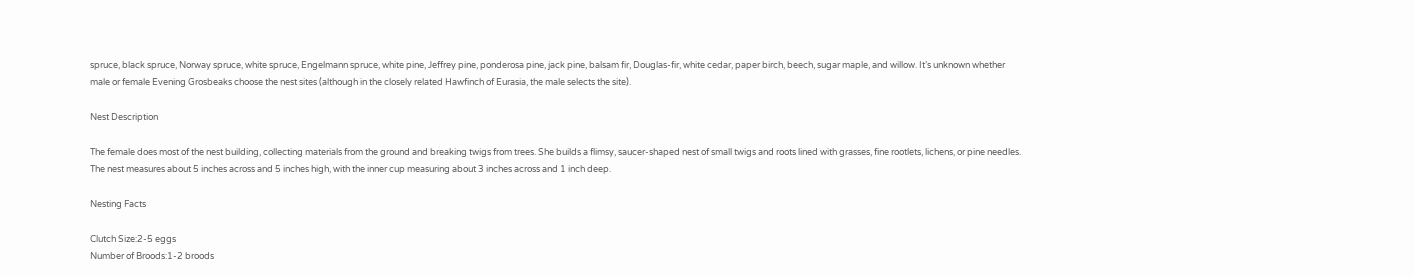spruce, black spruce, Norway spruce, white spruce, Engelmann spruce, white pine, Jeffrey pine, ponderosa pine, jack pine, balsam fir, Douglas-fir, white cedar, paper birch, beech, sugar maple, and willow. It’s unknown whether male or female Evening Grosbeaks choose the nest sites (although in the closely related Hawfinch of Eurasia, the male selects the site).

Nest Description

The female does most of the nest building, collecting materials from the ground and breaking twigs from trees. She builds a flimsy, saucer-shaped nest of small twigs and roots lined with grasses, fine rootlets, lichens, or pine needles. The nest measures about 5 inches across and 5 inches high, with the inner cup measuring about 3 inches across and 1 inch deep.

Nesting Facts

Clutch Size:2-5 eggs
Number of Broods:1-2 broods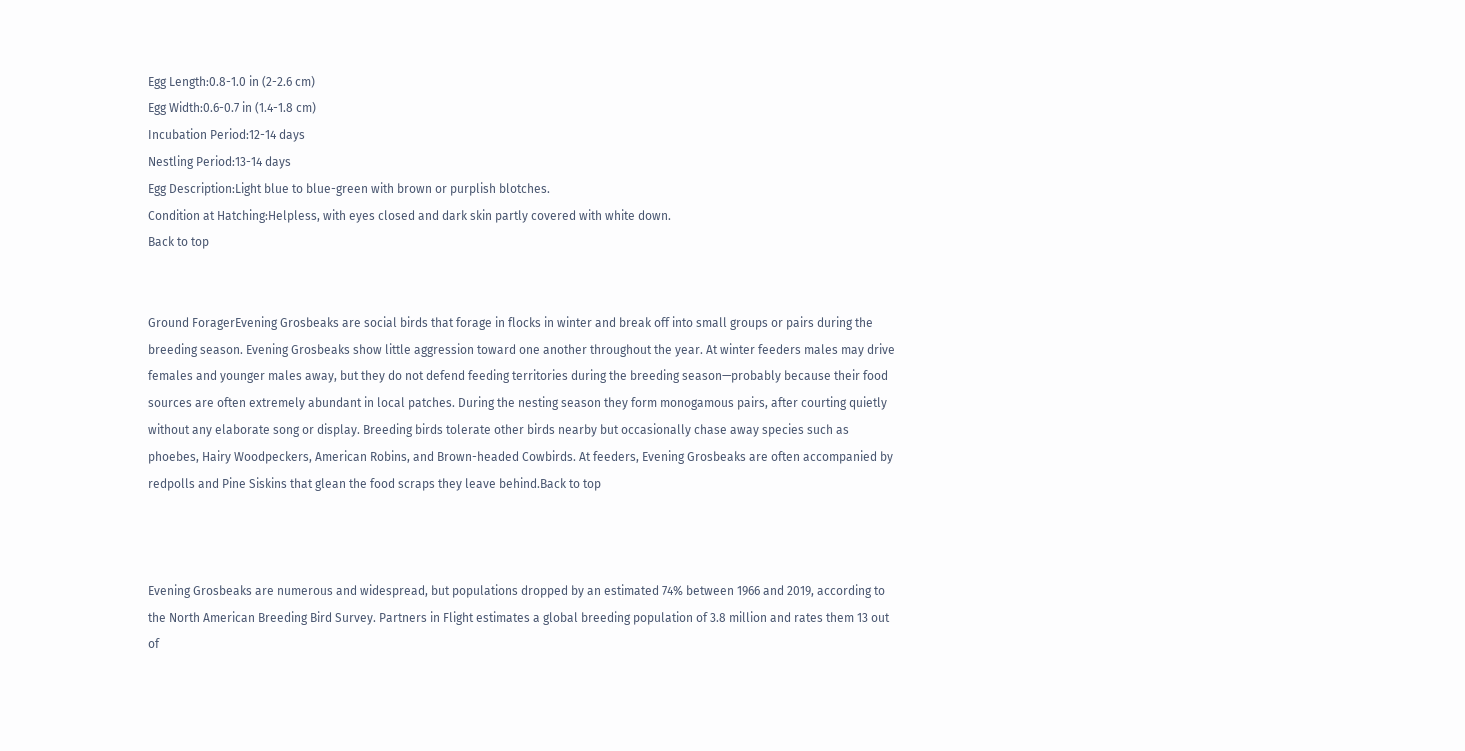Egg Length:0.8-1.0 in (2-2.6 cm)
Egg Width:0.6-0.7 in (1.4-1.8 cm)
Incubation Period:12-14 days
Nestling Period:13-14 days
Egg Description:Light blue to blue-green with brown or purplish blotches.
Condition at Hatching:Helpless, with eyes closed and dark skin partly covered with white down.
Back to top


Ground ForagerEvening Grosbeaks are social birds that forage in flocks in winter and break off into small groups or pairs during the breeding season. Evening Grosbeaks show little aggression toward one another throughout the year. At winter feeders males may drive females and younger males away, but they do not defend feeding territories during the breeding season—probably because their food sources are often extremely abundant in local patches. During the nesting season they form monogamous pairs, after courting quietly without any elaborate song or display. Breeding birds tolerate other birds nearby but occasionally chase away species such as phoebes, Hairy Woodpeckers, American Robins, and Brown-headed Cowbirds. At feeders, Evening Grosbeaks are often accompanied by redpolls and Pine Siskins that glean the food scraps they leave behind.Back to top



Evening Grosbeaks are numerous and widespread, but populations dropped by an estimated 74% between 1966 and 2019, according to the North American Breeding Bird Survey. Partners in Flight estimates a global breeding population of 3.8 million and rates them 13 out of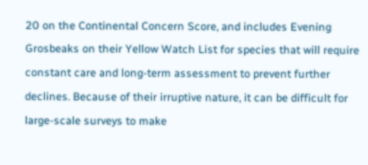20 on the Continental Concern Score, and includes Evening Grosbeaks on their Yellow Watch List for species that will require constant care and long-term assessment to prevent further declines. Because of their irruptive nature, it can be difficult for large-scale surveys to make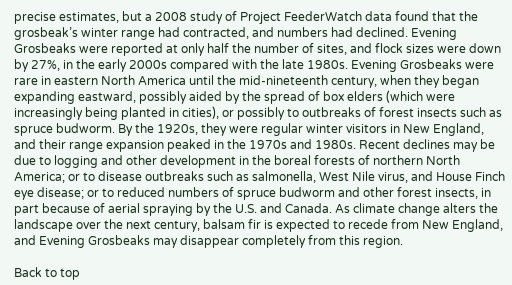precise estimates, but a 2008 study of Project FeederWatch data found that the grosbeak’s winter range had contracted, and numbers had declined. Evening Grosbeaks were reported at only half the number of sites, and flock sizes were down by 27%, in the early 2000s compared with the late 1980s. Evening Grosbeaks were rare in eastern North America until the mid-nineteenth century, when they began expanding eastward, possibly aided by the spread of box elders (which were increasingly being planted in cities), or possibly to outbreaks of forest insects such as spruce budworm. By the 1920s, they were regular winter visitors in New England, and their range expansion peaked in the 1970s and 1980s. Recent declines may be due to logging and other development in the boreal forests of northern North America; or to disease outbreaks such as salmonella, West Nile virus, and House Finch eye disease; or to reduced numbers of spruce budworm and other forest insects, in part because of aerial spraying by the U.S. and Canada. As climate change alters the landscape over the next century, balsam fir is expected to recede from New England, and Evening Grosbeaks may disappear completely from this region.

Back to top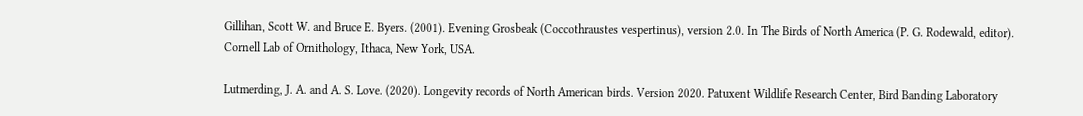Gillihan, Scott W. and Bruce E. Byers. (2001). Evening Grosbeak (Coccothraustes vespertinus), version 2.0. In The Birds of North America (P. G. Rodewald, editor). Cornell Lab of Ornithology, Ithaca, New York, USA.

Lutmerding, J. A. and A. S. Love. (2020). Longevity records of North American birds. Version 2020. Patuxent Wildlife Research Center, Bird Banding Laboratory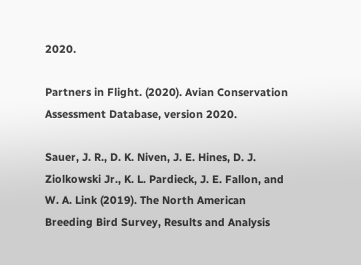2020.

Partners in Flight. (2020). Avian Conservation Assessment Database, version 2020.

Sauer, J. R., D. K. Niven, J. E. Hines, D. J. Ziolkowski Jr., K. L. Pardieck, J. E. Fallon, and W. A. Link (2019). The North American Breeding Bird Survey, Results and Analysis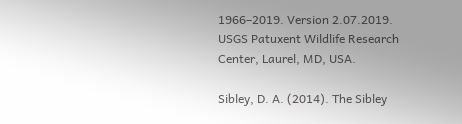1966–2019. Version 2.07.2019. USGS Patuxent Wildlife Research Center, Laurel, MD, USA.

Sibley, D. A. (2014). The Sibley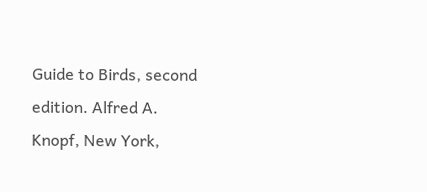Guide to Birds, second edition. Alfred A. Knopf, New York,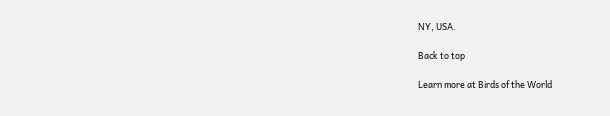NY, USA.

Back to top

Learn more at Birds of the World